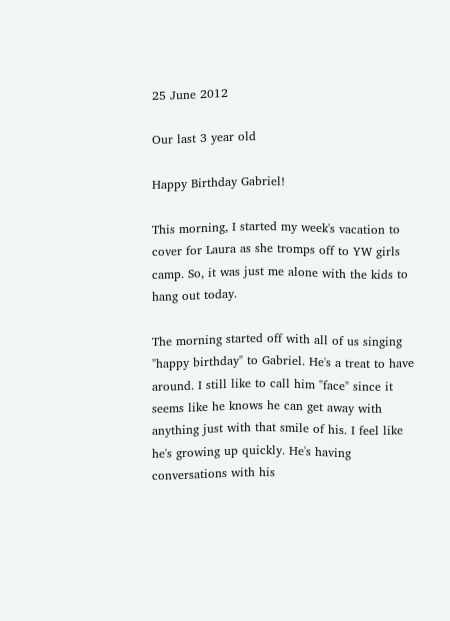25 June 2012

Our last 3 year old

Happy Birthday Gabriel!

This morning, I started my week's vacation to cover for Laura as she tromps off to YW girls camp. So, it was just me alone with the kids to hang out today.

The morning started off with all of us singing "happy birthday" to Gabriel. He's a treat to have around. I still like to call him "face" since it seems like he knows he can get away with anything just with that smile of his. I feel like he's growing up quickly. He's having conversations with his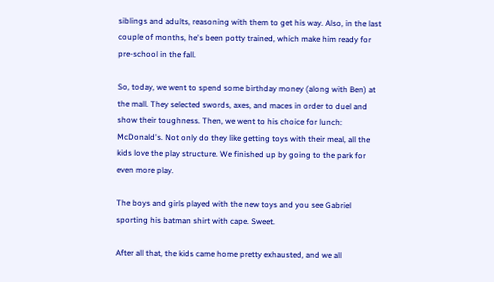siblings and adults, reasoning with them to get his way. Also, in the last couple of months, he's been potty trained, which make him ready for pre-school in the fall.

So, today, we went to spend some birthday money (along with Ben) at the mall. They selected swords, axes, and maces in order to duel and show their toughness. Then, we went to his choice for lunch: McDonald's. Not only do they like getting toys with their meal, all the kids love the play structure. We finished up by going to the park for even more play.

The boys and girls played with the new toys and you see Gabriel sporting his batman shirt with cape. Sweet.

After all that, the kids came home pretty exhausted, and we all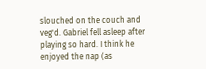slouched on the couch and veg'd. Gabriel fell asleep after playing so hard. I think he enjoyed the nap (as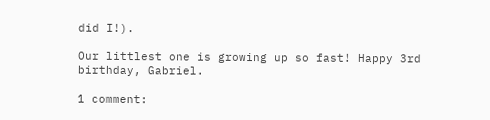did I!).

Our littlest one is growing up so fast! Happy 3rd birthday, Gabriel.

1 comment: